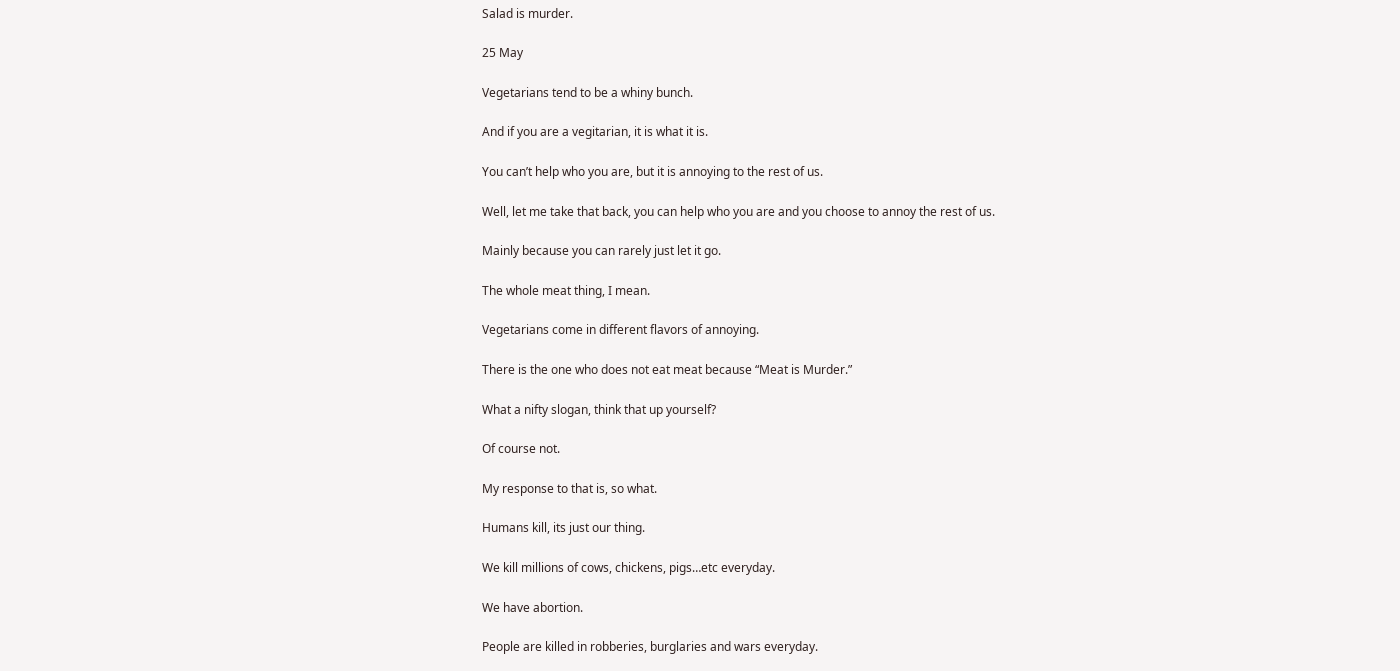Salad is murder.

25 May

Vegetarians tend to be a whiny bunch.

And if you are a vegitarian, it is what it is.

You can’t help who you are, but it is annoying to the rest of us.

Well, let me take that back, you can help who you are and you choose to annoy the rest of us.

Mainly because you can rarely just let it go.

The whole meat thing, I mean.

Vegetarians come in different flavors of annoying.

There is the one who does not eat meat because “Meat is Murder.”

What a nifty slogan, think that up yourself?

Of course not.

My response to that is, so what.

Humans kill, its just our thing.

We kill millions of cows, chickens, pigs…etc everyday.

We have abortion.

People are killed in robberies, burglaries and wars everyday.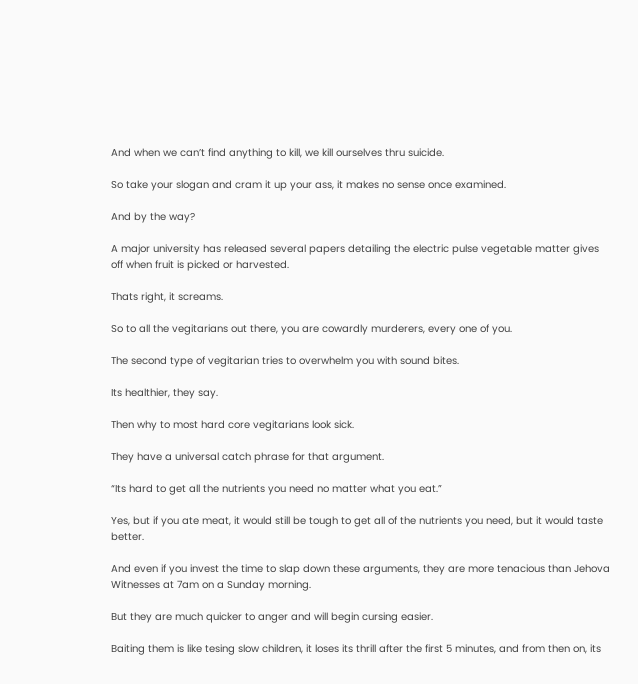And when we can’t find anything to kill, we kill ourselves thru suicide.

So take your slogan and cram it up your ass, it makes no sense once examined.

And by the way?

A major university has released several papers detailing the electric pulse vegetable matter gives off when fruit is picked or harvested.

Thats right, it screams.

So to all the vegitarians out there, you are cowardly murderers, every one of you.

The second type of vegitarian tries to overwhelm you with sound bites.

Its healthier, they say.

Then why to most hard core vegitarians look sick.

They have a universal catch phrase for that argument.

“Its hard to get all the nutrients you need no matter what you eat.”

Yes, but if you ate meat, it would still be tough to get all of the nutrients you need, but it would taste better.

And even if you invest the time to slap down these arguments, they are more tenacious than Jehova Witnesses at 7am on a Sunday morning.

But they are much quicker to anger and will begin cursing easier.

Baiting them is like tesing slow children, it loses its thrill after the first 5 minutes, and from then on, its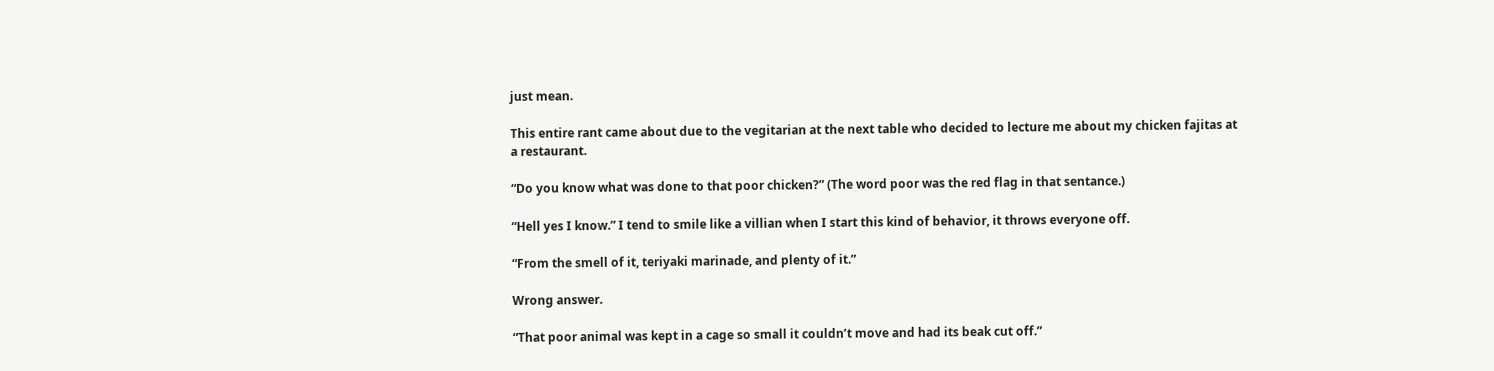just mean.

This entire rant came about due to the vegitarian at the next table who decided to lecture me about my chicken fajitas at a restaurant.

“Do you know what was done to that poor chicken?” (The word poor was the red flag in that sentance.)

“Hell yes I know.” I tend to smile like a villian when I start this kind of behavior, it throws everyone off.

“From the smell of it, teriyaki marinade, and plenty of it.”

Wrong answer.

“That poor animal was kept in a cage so small it couldn’t move and had its beak cut off.”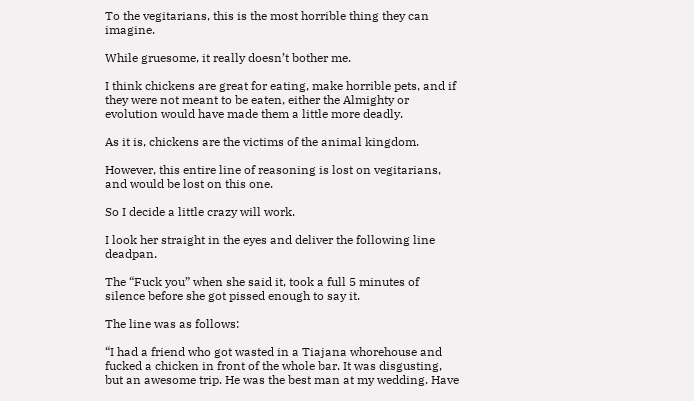To the vegitarians, this is the most horrible thing they can imagine.

While gruesome, it really doesn’t bother me.

I think chickens are great for eating, make horrible pets, and if they were not meant to be eaten, either the Almighty or evolution would have made them a little more deadly.

As it is, chickens are the victims of the animal kingdom.

However, this entire line of reasoning is lost on vegitarians, and would be lost on this one.

So I decide a little crazy will work.

I look her straight in the eyes and deliver the following line deadpan.

The “Fuck you” when she said it, took a full 5 minutes of silence before she got pissed enough to say it.

The line was as follows:

“I had a friend who got wasted in a Tiajana whorehouse and fucked a chicken in front of the whole bar. It was disgusting, but an awesome trip. He was the best man at my wedding. Have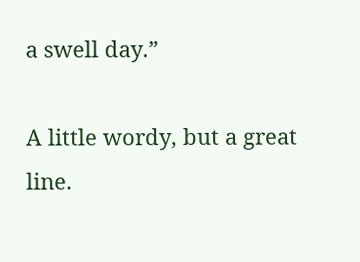a swell day.”

A little wordy, but a great line.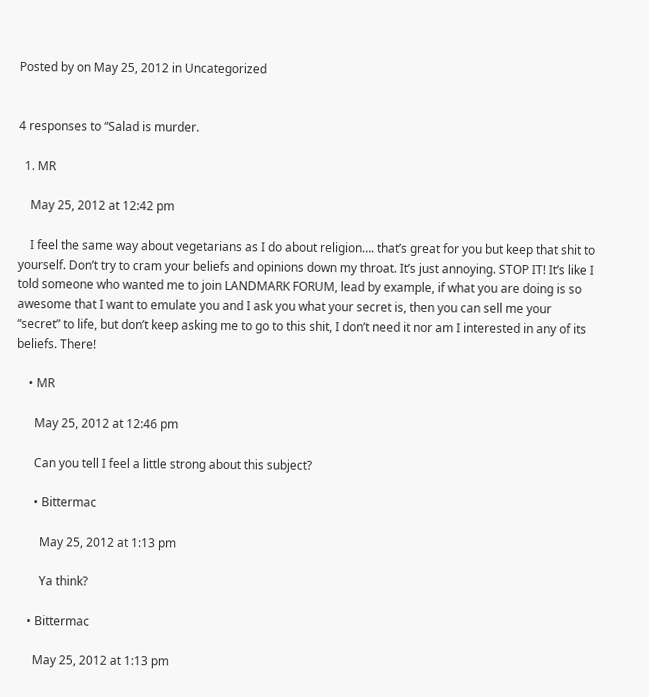Posted by on May 25, 2012 in Uncategorized


4 responses to “Salad is murder.

  1. MR

    May 25, 2012 at 12:42 pm

    I feel the same way about vegetarians as I do about religion…. that’s great for you but keep that shit to yourself. Don’t try to cram your beliefs and opinions down my throat. It’s just annoying. STOP IT! It’s like I told someone who wanted me to join LANDMARK FORUM, lead by example, if what you are doing is so awesome that I want to emulate you and I ask you what your secret is, then you can sell me your “secret” to life, but don’t keep asking me to go to this shit, I don’t need it nor am I interested in any of its beliefs. There!

    • MR

      May 25, 2012 at 12:46 pm

      Can you tell I feel a little strong about this subject?

      • Bittermac

        May 25, 2012 at 1:13 pm

        Ya think?

    • Bittermac

      May 25, 2012 at 1:13 pm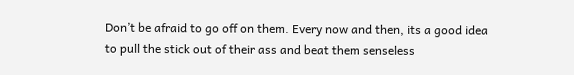Don’t be afraid to go off on them. Every now and then, its a good idea to pull the stick out of their ass and beat them senseless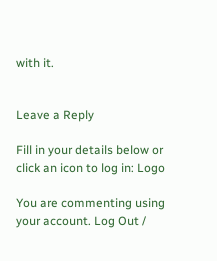with it.


Leave a Reply

Fill in your details below or click an icon to log in: Logo

You are commenting using your account. Log Out /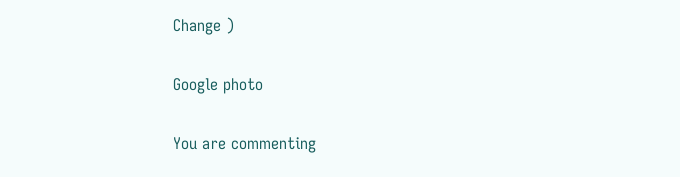Change )

Google photo

You are commenting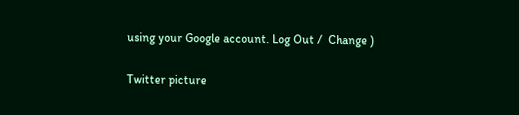using your Google account. Log Out /  Change )

Twitter picture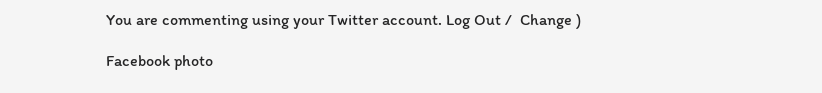You are commenting using your Twitter account. Log Out /  Change )

Facebook photo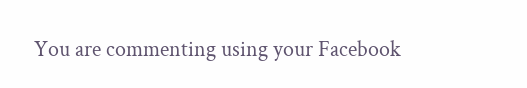You are commenting using your Facebook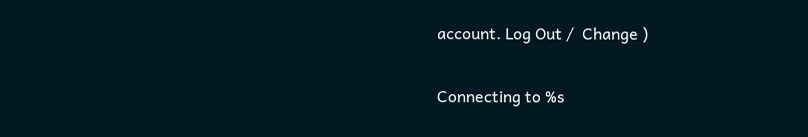account. Log Out /  Change )

Connecting to %s